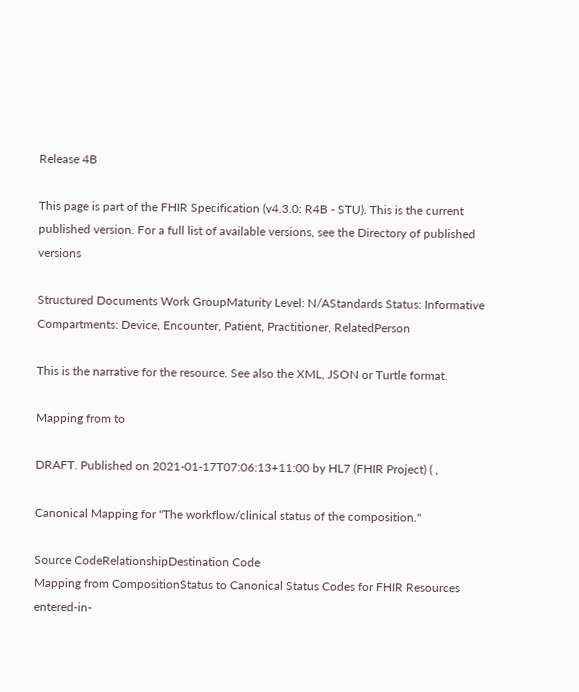Release 4B

This page is part of the FHIR Specification (v4.3.0: R4B - STU). This is the current published version. For a full list of available versions, see the Directory of published versions

Structured Documents Work GroupMaturity Level: N/AStandards Status: Informative Compartments: Device, Encounter, Patient, Practitioner, RelatedPerson

This is the narrative for the resource. See also the XML, JSON or Turtle format.

Mapping from to

DRAFT. Published on 2021-01-17T07:06:13+11:00 by HL7 (FHIR Project) ( ,

Canonical Mapping for "The workflow/clinical status of the composition."

Source CodeRelationshipDestination Code
Mapping from CompositionStatus to Canonical Status Codes for FHIR Resources
entered-in-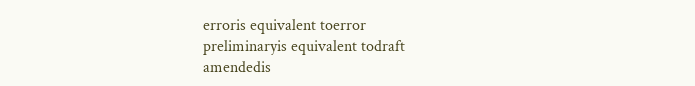erroris equivalent toerror
preliminaryis equivalent todraft
amendedis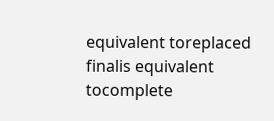equivalent toreplaced
finalis equivalent tocomplete